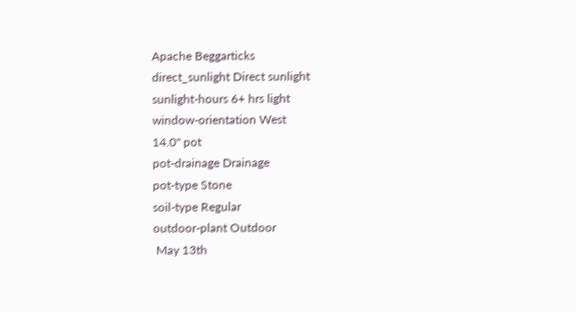Apache Beggarticks
direct_sunlight Direct sunlight
sunlight-hours 6+ hrs light
window-orientation West
14.0" pot
pot-drainage Drainage
pot-type Stone
soil-type Regular
outdoor-plant Outdoor
 May 13th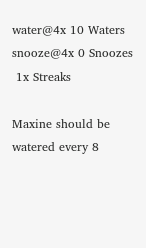water@4x 10 Waters
snooze@4x 0 Snoozes
 1x Streaks

Maxine should be watered every 8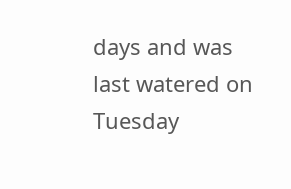days and was last watered on Tuesday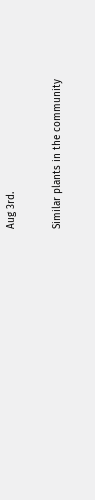Aug 3rd.

Similar plants in the community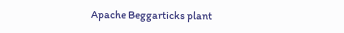Apache Beggarticks plant